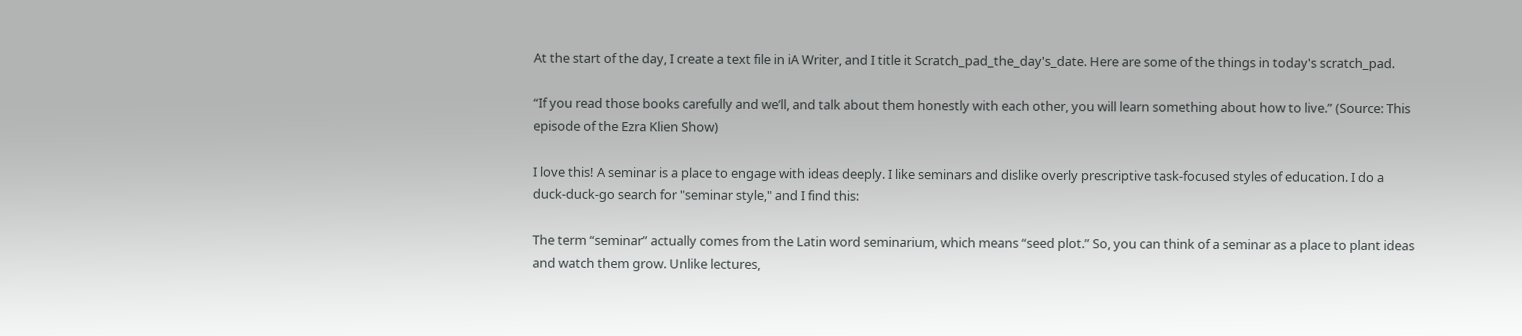At the start of the day, I create a text file in iA Writer, and I title it Scratch_pad_the_day's_date. Here are some of the things in today's scratch_pad.

“If you read those books carefully and we’ll, and talk about them honestly with each other, you will learn something about how to live.” (Source: This episode of the Ezra Klien Show)

I love this! A seminar is a place to engage with ideas deeply. I like seminars and dislike overly prescriptive task-focused styles of education. I do a duck-duck-go search for "seminar style," and I find this:

The term “seminar” actually comes from the Latin word seminarium, which means “seed plot.” So, you can think of a seminar as a place to plant ideas and watch them grow. Unlike lectures,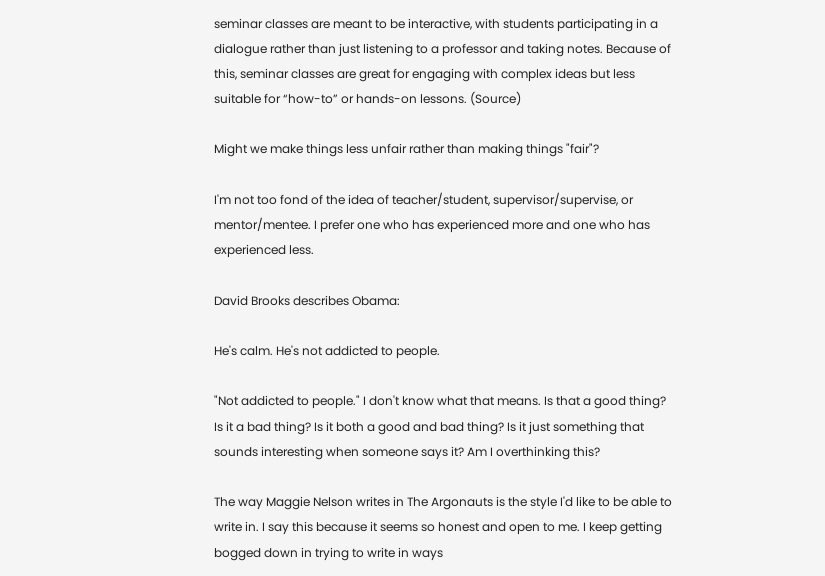seminar classes are meant to be interactive, with students participating in a dialogue rather than just listening to a professor and taking notes. Because of this, seminar classes are great for engaging with complex ideas but less suitable for “how-to” or hands-on lessons. (Source)

Might we make things less unfair rather than making things "fair"?

I'm not too fond of the idea of teacher/student, supervisor/supervise, or mentor/mentee. I prefer one who has experienced more and one who has experienced less.

David Brooks describes Obama:

He's calm. He's not addicted to people.

"Not addicted to people." I don't know what that means. Is that a good thing? Is it a bad thing? Is it both a good and bad thing? Is it just something that sounds interesting when someone says it? Am I overthinking this?

The way Maggie Nelson writes in The Argonauts is the style I'd like to be able to write in. I say this because it seems so honest and open to me. I keep getting bogged down in trying to write in ways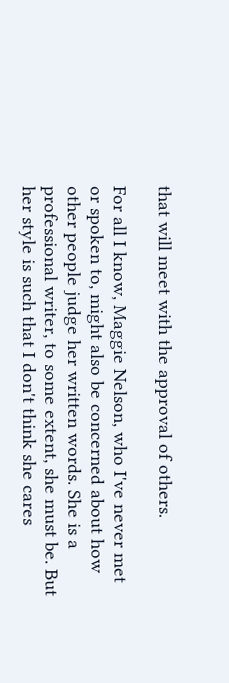that will meet with the approval of others.

For all I know, Maggie Nelson, who I've never met or spoken to, might also be concerned about how other people judge her written words. She is a professional writer, to some extent, she must be. But her style is such that I don't think she cares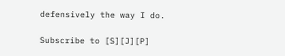defensively the way I do.

Subscribe to [S][J][P]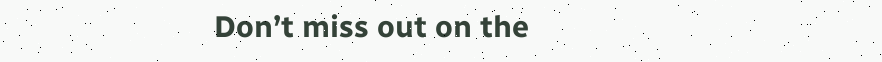Don’t miss out on the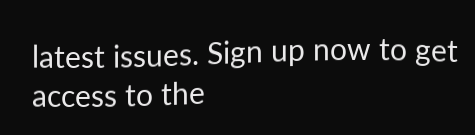latest issues. Sign up now to get access to the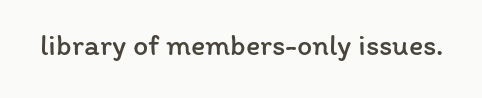library of members-only issues.